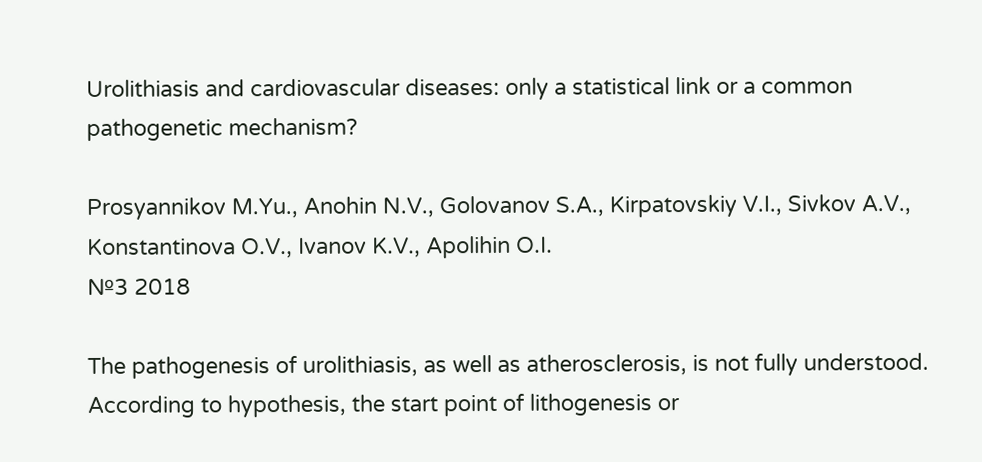Urolithiasis and cardiovascular diseases: only a statistical link or a common pathogenetic mechanism?

Prosyannikov M.Yu., Anohin N.V., Golovanov S.A., Kirpatovskiy V.I., Sivkov A.V., Konstantinova O.V., Ivanov K.V., Apolihin O.I.
№3 2018

The pathogenesis of urolithiasis, as well as atherosclerosis, is not fully understood. According to hypothesis, the start point of lithogenesis or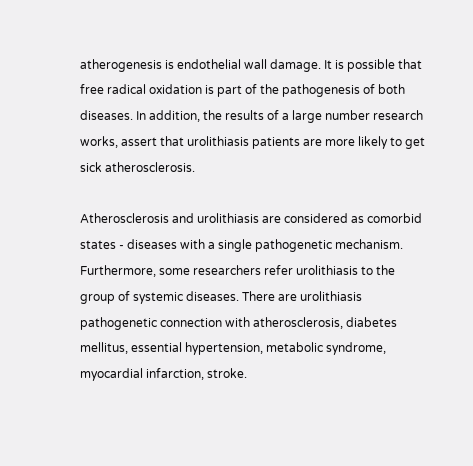atherogenesis is endothelial wall damage. It is possible that free radical oxidation is part of the pathogenesis of both diseases. In addition, the results of a large number research works, assert that urolithiasis patients are more likely to get sick atherosclerosis.

Atherosclerosis and urolithiasis are considered as comorbid states - diseases with a single pathogenetic mechanism. Furthermore, some researchers refer urolithiasis to the group of systemic diseases. There are urolithiasis pathogenetic connection with atherosclerosis, diabetes mellitus, essential hypertension, metabolic syndrome, myocardial infarction, stroke.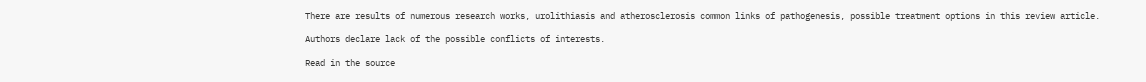There are results of numerous research works, urolithiasis and atherosclerosis common links of pathogenesis, possible treatment options in this review article.

Authors declare lack of the possible conflicts of interests.

Read in the source